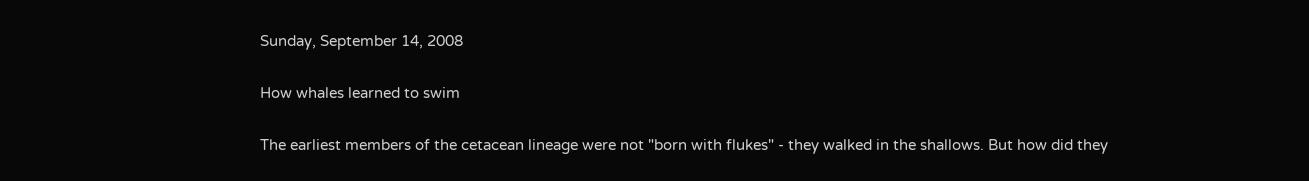Sunday, September 14, 2008

How whales learned to swim

The earliest members of the cetacean lineage were not "born with flukes" - they walked in the shallows. But how did they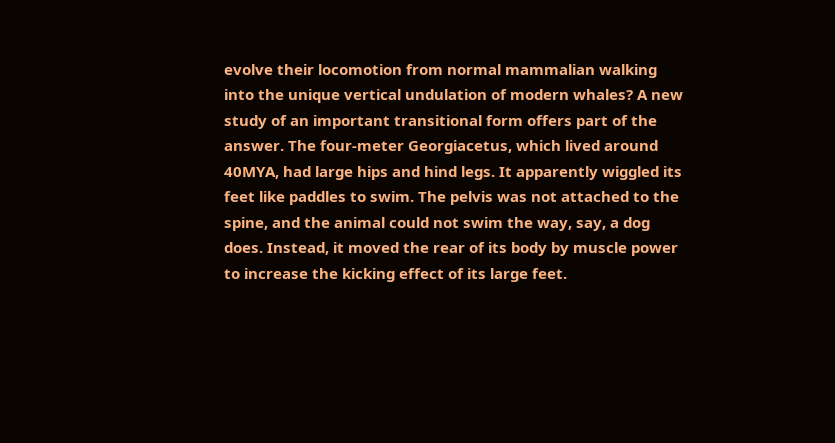evolve their locomotion from normal mammalian walking into the unique vertical undulation of modern whales? A new study of an important transitional form offers part of the answer. The four-meter Georgiacetus, which lived around 40MYA, had large hips and hind legs. It apparently wiggled its feet like paddles to swim. The pelvis was not attached to the spine, and the animal could not swim the way, say, a dog does. Instead, it moved the rear of its body by muscle power to increase the kicking effect of its large feet.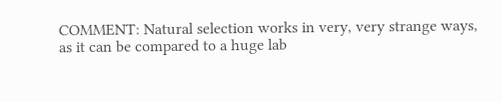COMMENT: Natural selection works in very, very strange ways, as it can be compared to a huge lab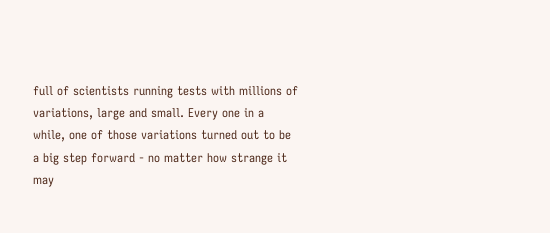full of scientists running tests with millions of variations, large and small. Every one in a while, one of those variations turned out to be a big step forward - no matter how strange it may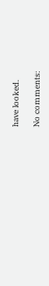have looked.

No comments: